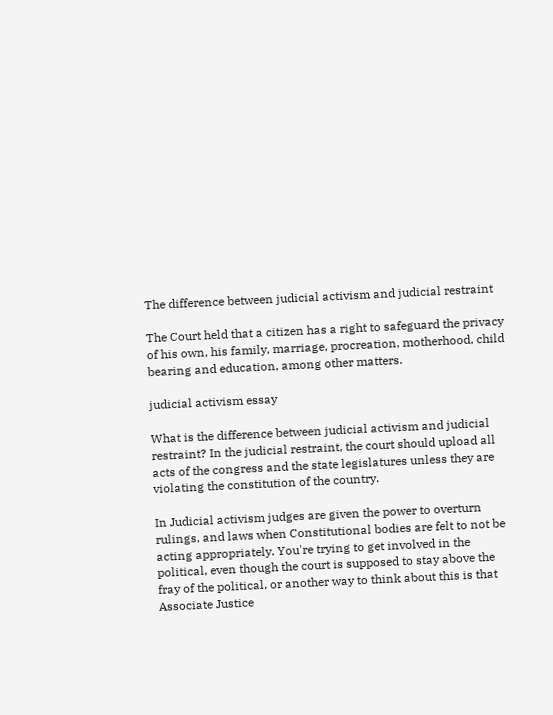The difference between judicial activism and judicial restraint

The Court held that a citizen has a right to safeguard the privacy of his own, his family, marriage, procreation, motherhood, child bearing and education, among other matters.

judicial activism essay

What is the difference between judicial activism and judicial restraint? In the judicial restraint, the court should upload all acts of the congress and the state legislatures unless they are violating the constitution of the country.

In Judicial activism judges are given the power to overturn rulings, and laws when Constitutional bodies are felt to not be acting appropriately. You're trying to get involved in the political, even though the court is supposed to stay above the fray of the political, or another way to think about this is that Associate Justice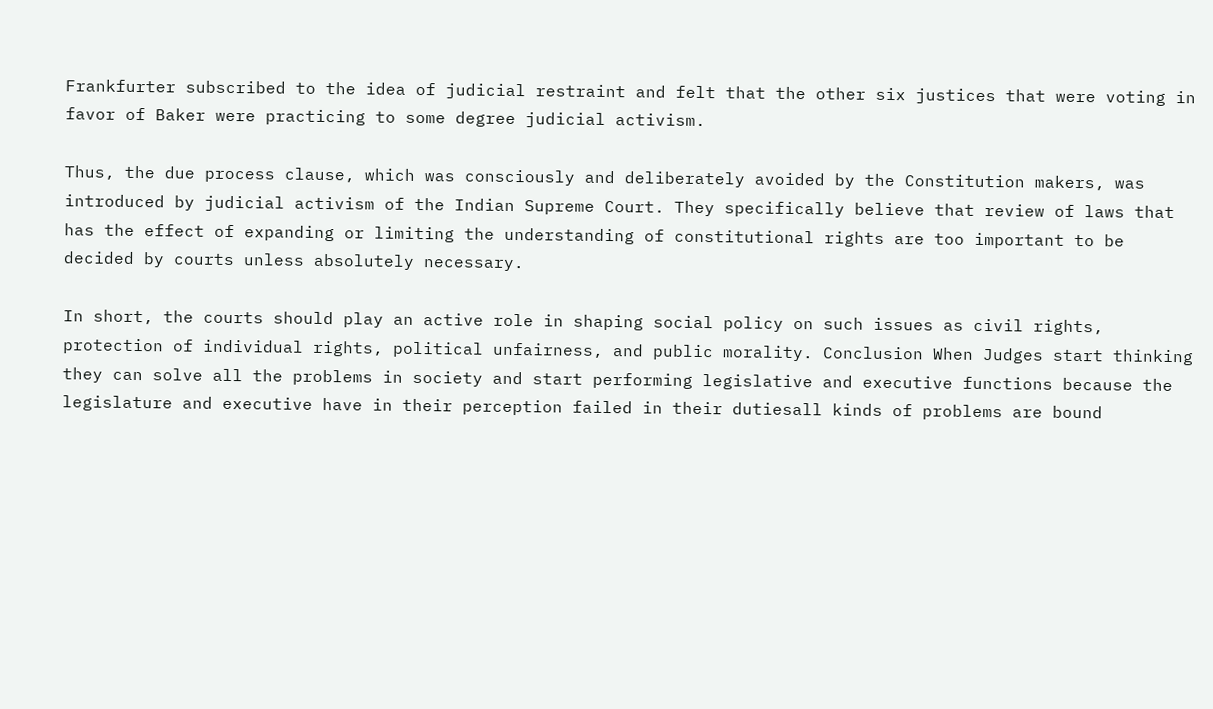Frankfurter subscribed to the idea of judicial restraint and felt that the other six justices that were voting in favor of Baker were practicing to some degree judicial activism.

Thus, the due process clause, which was consciously and deliberately avoided by the Constitution makers, was introduced by judicial activism of the Indian Supreme Court. They specifically believe that review of laws that has the effect of expanding or limiting the understanding of constitutional rights are too important to be decided by courts unless absolutely necessary.

In short, the courts should play an active role in shaping social policy on such issues as civil rights, protection of individual rights, political unfairness, and public morality. Conclusion When Judges start thinking they can solve all the problems in society and start performing legislative and executive functions because the legislature and executive have in their perception failed in their dutiesall kinds of problems are bound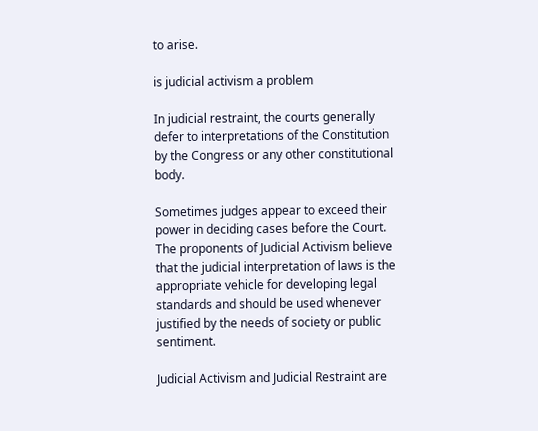to arise.

is judicial activism a problem

In judicial restraint, the courts generally defer to interpretations of the Constitution by the Congress or any other constitutional body.

Sometimes judges appear to exceed their power in deciding cases before the Court. The proponents of Judicial Activism believe that the judicial interpretation of laws is the appropriate vehicle for developing legal standards and should be used whenever justified by the needs of society or public sentiment.

Judicial Activism and Judicial Restraint are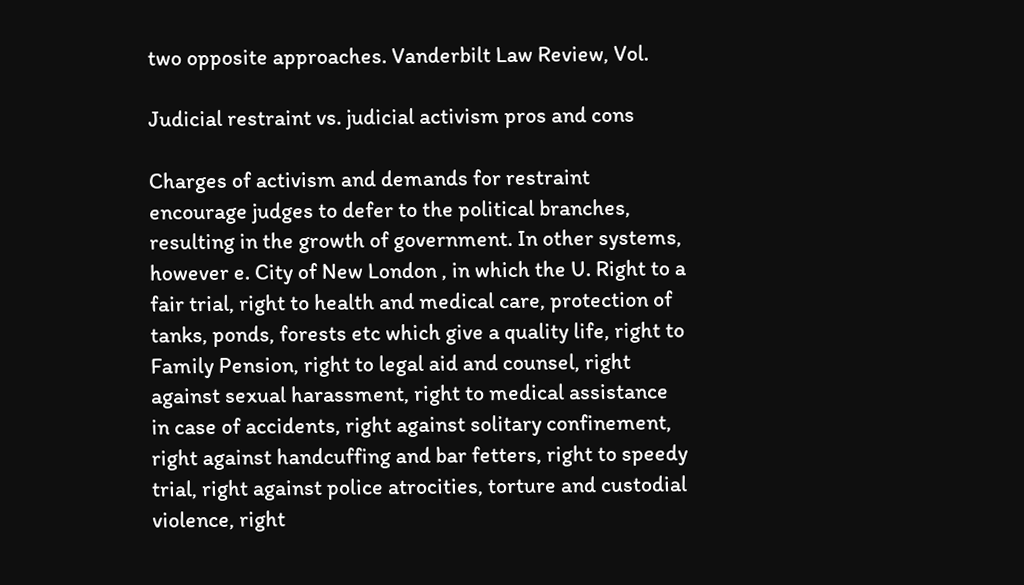two opposite approaches. Vanderbilt Law Review, Vol.

Judicial restraint vs. judicial activism pros and cons

Charges of activism and demands for restraint encourage judges to defer to the political branches, resulting in the growth of government. In other systems, however e. City of New London , in which the U. Right to a fair trial, right to health and medical care, protection of tanks, ponds, forests etc which give a quality life, right to Family Pension, right to legal aid and counsel, right against sexual harassment, right to medical assistance in case of accidents, right against solitary confinement, right against handcuffing and bar fetters, right to speedy trial, right against police atrocities, torture and custodial violence, right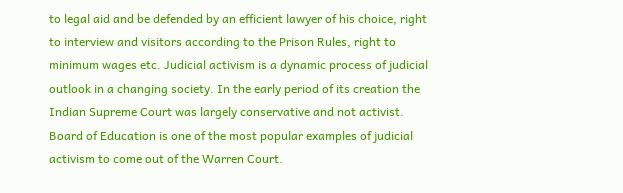to legal aid and be defended by an efficient lawyer of his choice, right to interview and visitors according to the Prison Rules, right to minimum wages etc. Judicial activism is a dynamic process of judicial outlook in a changing society. In the early period of its creation the Indian Supreme Court was largely conservative and not activist. Board of Education is one of the most popular examples of judicial activism to come out of the Warren Court.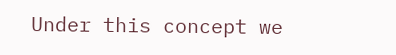Under this concept we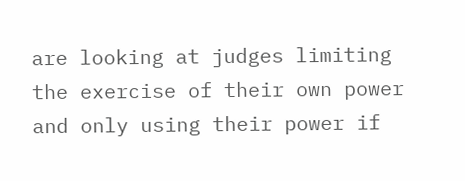are looking at judges limiting the exercise of their own power and only using their power if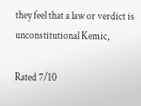they feel that a law or verdict is unconstitutional Kemic,

Rated 7/10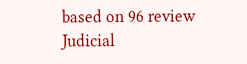based on 96 review
Judicial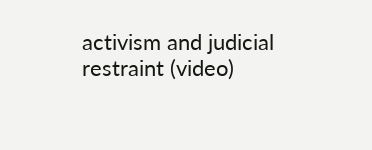activism and judicial restraint (video)